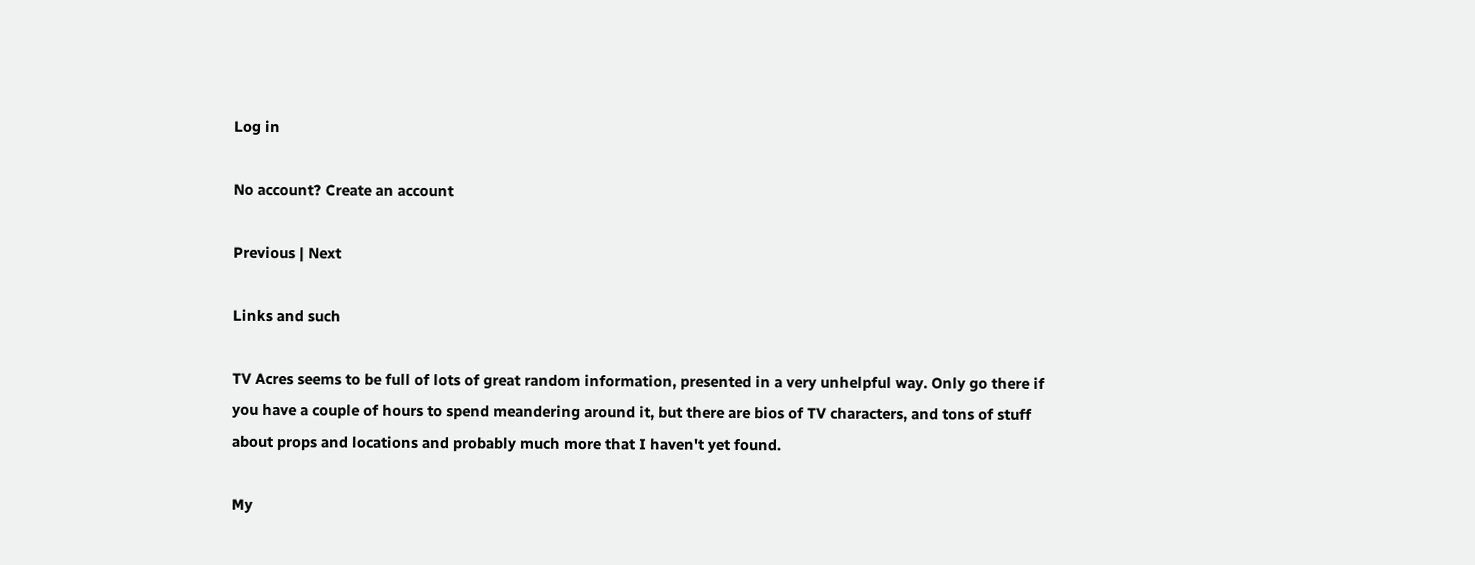Log in

No account? Create an account

Previous | Next

Links and such

TV Acres seems to be full of lots of great random information, presented in a very unhelpful way. Only go there if you have a couple of hours to spend meandering around it, but there are bios of TV characters, and tons of stuff about props and locations and probably much more that I haven't yet found.

My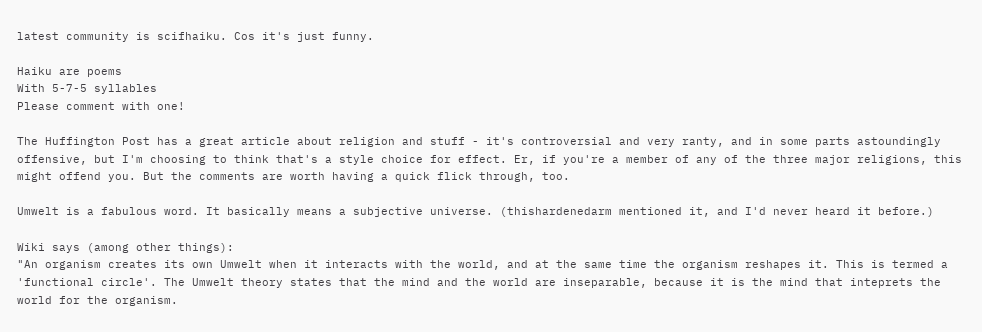latest community is scifhaiku. Cos it's just funny.

Haiku are poems
With 5-7-5 syllables
Please comment with one!

The Huffington Post has a great article about religion and stuff - it's controversial and very ranty, and in some parts astoundingly offensive, but I'm choosing to think that's a style choice for effect. Er, if you're a member of any of the three major religions, this might offend you. But the comments are worth having a quick flick through, too.

Umwelt is a fabulous word. It basically means a subjective universe. (thishardenedarm mentioned it, and I'd never heard it before.)

Wiki says (among other things):
"An organism creates its own Umwelt when it interacts with the world, and at the same time the organism reshapes it. This is termed a 'functional circle'. The Umwelt theory states that the mind and the world are inseparable, because it is the mind that inteprets the world for the organism.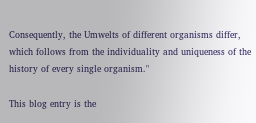Consequently, the Umwelts of different organisms differ, which follows from the individuality and uniqueness of the history of every single organism."

This blog entry is the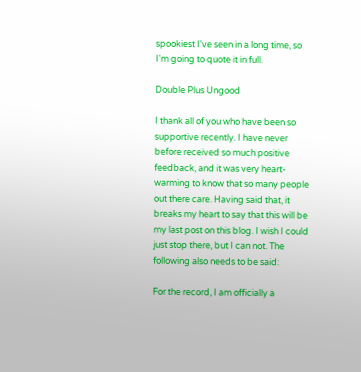spookiest I've seen in a long time, so I'm going to quote it in full.

Double Plus Ungood

I thank all of you who have been so supportive recently. I have never before received so much positive feedback, and it was very heart-warming to know that so many people out there care. Having said that, it breaks my heart to say that this will be my last post on this blog. I wish I could just stop there, but I can not. The following also needs to be said:

For the record, I am officially a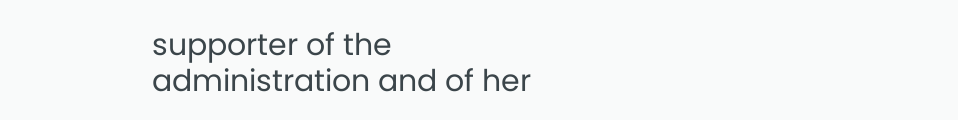supporter of the administration and of her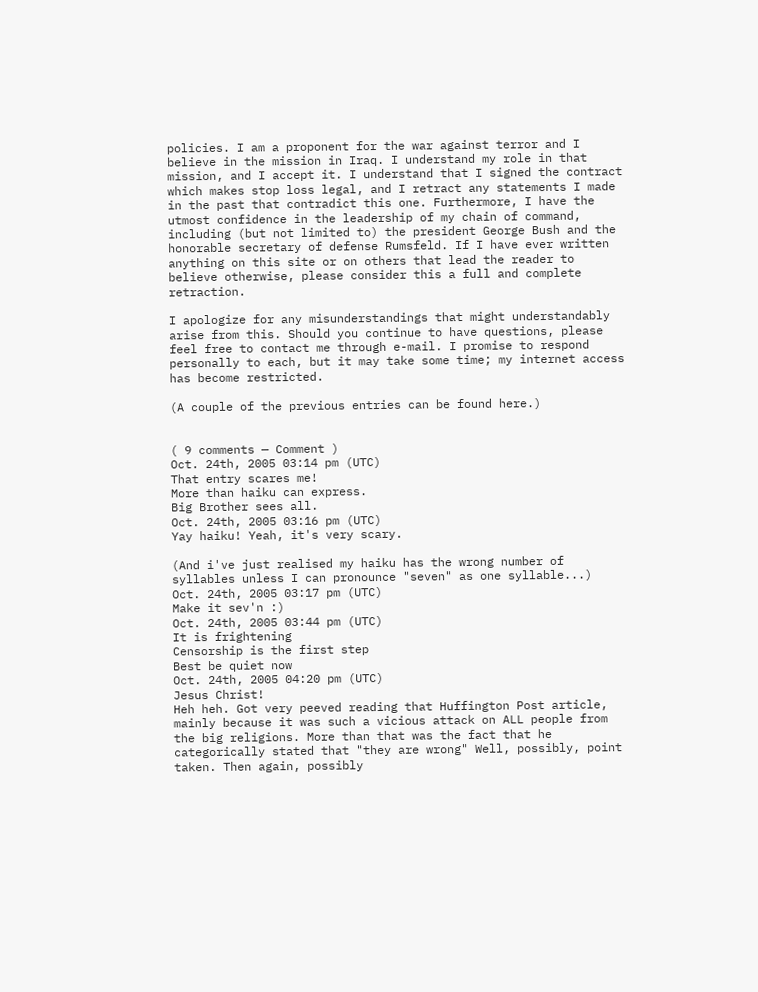policies. I am a proponent for the war against terror and I believe in the mission in Iraq. I understand my role in that mission, and I accept it. I understand that I signed the contract which makes stop loss legal, and I retract any statements I made in the past that contradict this one. Furthermore, I have the utmost confidence in the leadership of my chain of command, including (but not limited to) the president George Bush and the honorable secretary of defense Rumsfeld. If I have ever written anything on this site or on others that lead the reader to believe otherwise, please consider this a full and complete retraction.

I apologize for any misunderstandings that might understandably arise from this. Should you continue to have questions, please feel free to contact me through e-mail. I promise to respond personally to each, but it may take some time; my internet access has become restricted.

(A couple of the previous entries can be found here.)


( 9 comments — Comment )
Oct. 24th, 2005 03:14 pm (UTC)
That entry scares me!
More than haiku can express.
Big Brother sees all.
Oct. 24th, 2005 03:16 pm (UTC)
Yay haiku! Yeah, it's very scary.

(And i've just realised my haiku has the wrong number of syllables unless I can pronounce "seven" as one syllable...)
Oct. 24th, 2005 03:17 pm (UTC)
Make it sev'n :)
Oct. 24th, 2005 03:44 pm (UTC)
It is frightening
Censorship is the first step
Best be quiet now
Oct. 24th, 2005 04:20 pm (UTC)
Jesus Christ!
Heh heh. Got very peeved reading that Huffington Post article, mainly because it was such a vicious attack on ALL people from the big religions. More than that was the fact that he categorically stated that "they are wrong" Well, possibly, point taken. Then again, possibly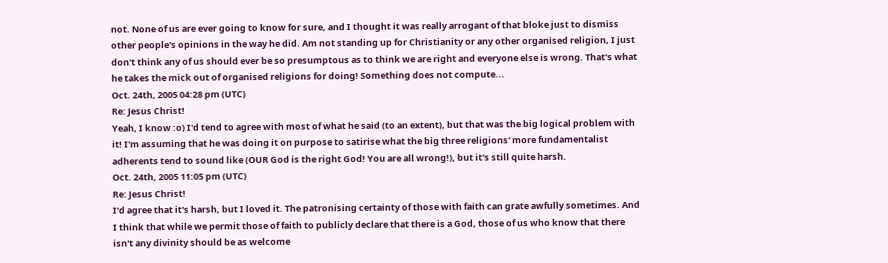not. None of us are ever going to know for sure, and I thought it was really arrogant of that bloke just to dismiss other people's opinions in the way he did. Am not standing up for Christianity or any other organised religion, I just don't think any of us should ever be so presumptous as to think we are right and everyone else is wrong. That's what he takes the mick out of organised religions for doing! Something does not compute...
Oct. 24th, 2005 04:28 pm (UTC)
Re: Jesus Christ!
Yeah, I know :o) I'd tend to agree with most of what he said (to an extent), but that was the big logical problem with it! I'm assuming that he was doing it on purpose to satirise what the big three religions' more fundamentalist adherents tend to sound like (OUR God is the right God! You are all wrong!), but it's still quite harsh.
Oct. 24th, 2005 11:05 pm (UTC)
Re: Jesus Christ!
I'd agree that it's harsh, but I loved it. The patronising certainty of those with faith can grate awfully sometimes. And I think that while we permit those of faith to publicly declare that there is a God, those of us who know that there isn't any divinity should be as welcome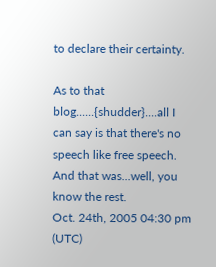to declare their certainty.

As to that blog......{shudder}....all I can say is that there's no speech like free speech. And that was...well, you know the rest.
Oct. 24th, 2005 04:30 pm (UTC)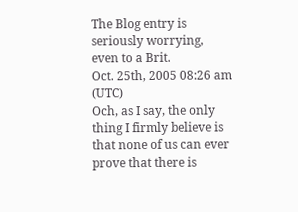The Blog entry is
seriously worrying,
even to a Brit.
Oct. 25th, 2005 08:26 am (UTC)
Och, as I say, the only thing I firmly believe is that none of us can ever prove that there is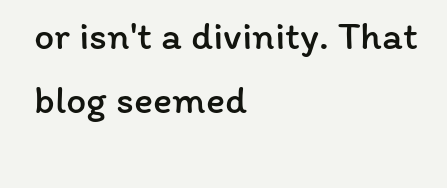or isn't a divinity. That blog seemed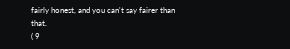fairly honest, and you can't say fairer than that.
( 9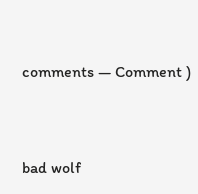comments — Comment )


bad wolf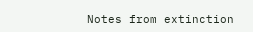Notes from extinction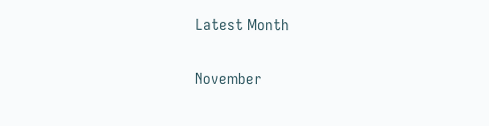Latest Month

November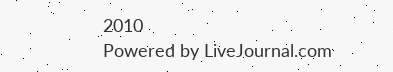2010
Powered by LiveJournal.com